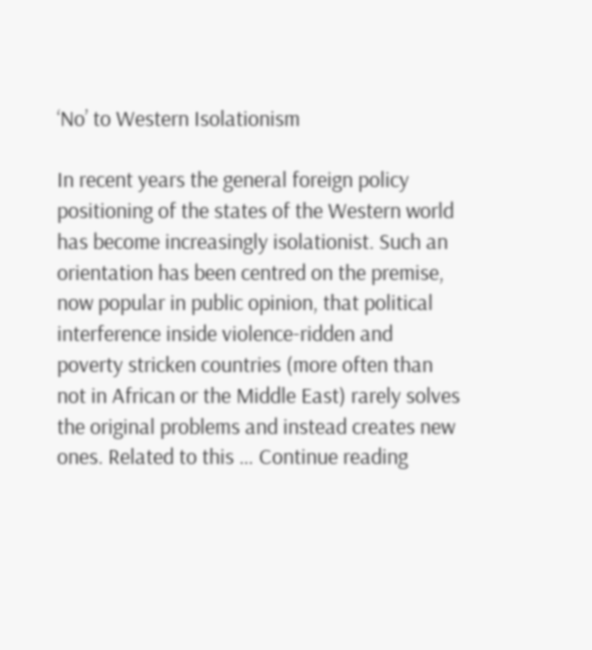‘No’ to Western Isolationism

In recent years the general foreign policy positioning of the states of the Western world has become increasingly isolationist. Such an orientation has been centred on the premise, now popular in public opinion, that political interference inside violence-ridden and poverty stricken countries (more often than not in African or the Middle East) rarely solves the original problems and instead creates new ones. Related to this … Continue reading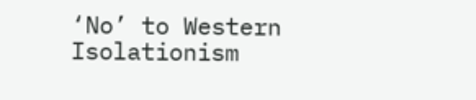‘No’ to Western Isolationism